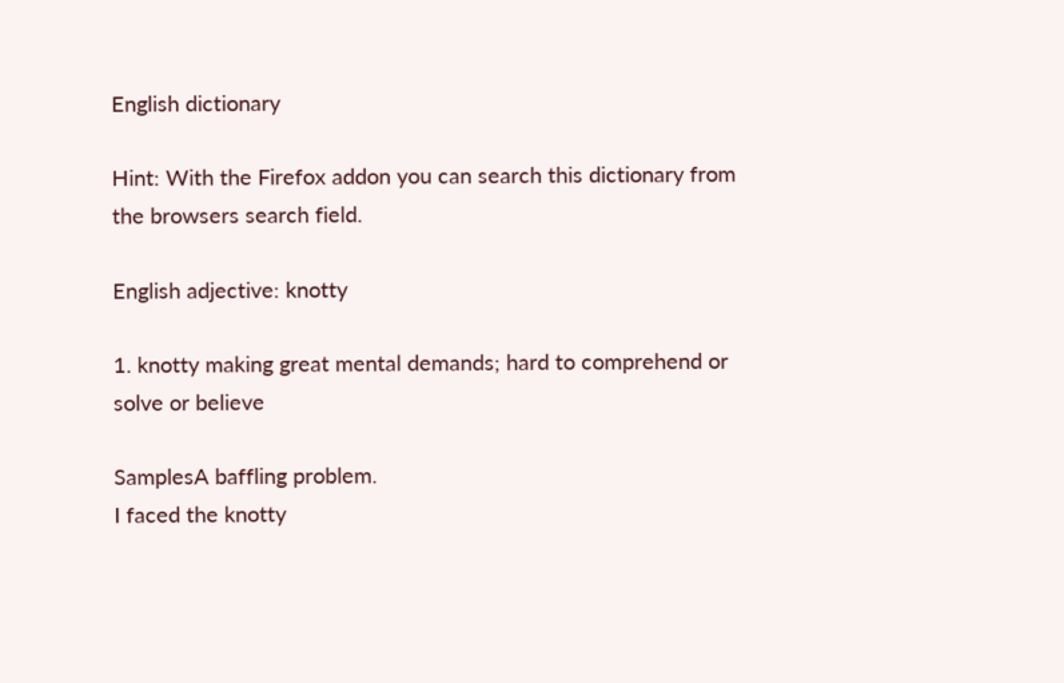English dictionary

Hint: With the Firefox addon you can search this dictionary from the browsers search field.

English adjective: knotty

1. knotty making great mental demands; hard to comprehend or solve or believe

SamplesA baffling problem.
I faced the knotty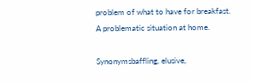problem of what to have for breakfast.
A problematic situation at home.

Synonymsbaffling, elusive,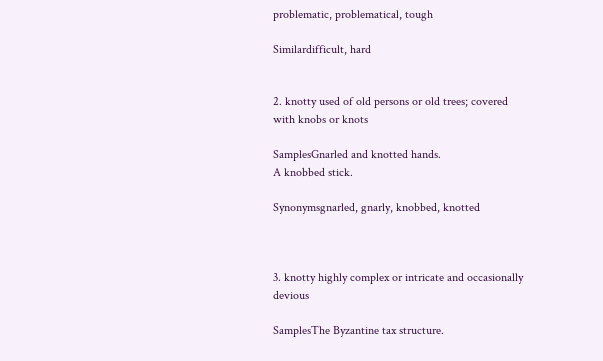problematic, problematical, tough

Similardifficult, hard


2. knotty used of old persons or old trees; covered with knobs or knots

SamplesGnarled and knotted hands.
A knobbed stick.

Synonymsgnarled, gnarly, knobbed, knotted



3. knotty highly complex or intricate and occasionally devious

SamplesThe Byzantine tax structure.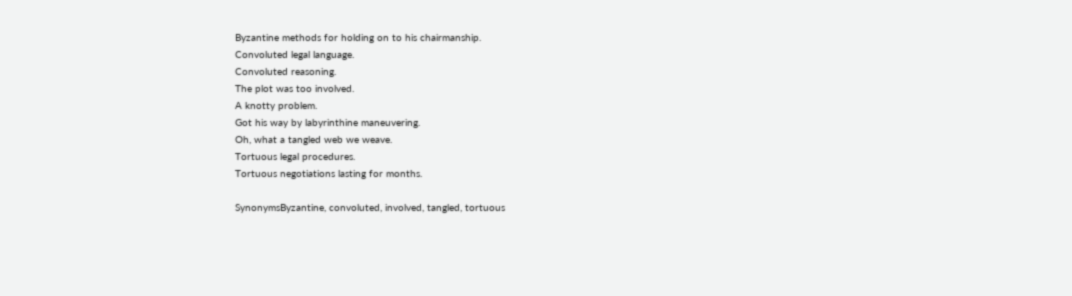Byzantine methods for holding on to his chairmanship.
Convoluted legal language.
Convoluted reasoning.
The plot was too involved.
A knotty problem.
Got his way by labyrinthine maneuvering.
Oh, what a tangled web we weave.
Tortuous legal procedures.
Tortuous negotiations lasting for months.

SynonymsByzantine, convoluted, involved, tangled, tortuous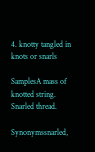4. knotty tangled in knots or snarls

SamplesA mass of knotted string.
Snarled thread.

Synonymssnarled,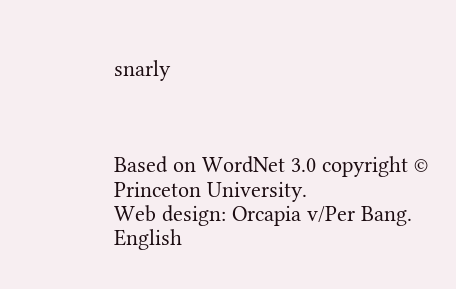snarly



Based on WordNet 3.0 copyright © Princeton University.
Web design: Orcapia v/Per Bang. English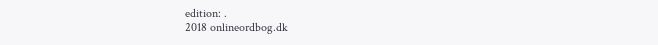edition: .
2018 onlineordbog.dk